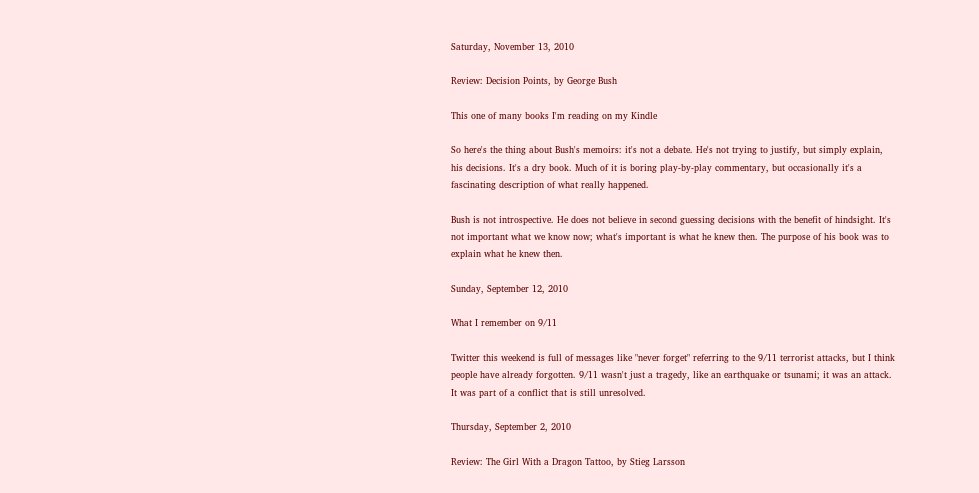Saturday, November 13, 2010

Review: Decision Points, by George Bush

This one of many books I'm reading on my Kindle

So here's the thing about Bush's memoirs: it's not a debate. He's not trying to justify, but simply explain, his decisions. It's a dry book. Much of it is boring play-by-play commentary, but occasionally it's a fascinating description of what really happened.

Bush is not introspective. He does not believe in second guessing decisions with the benefit of hindsight. It's not important what we know now; what's important is what he knew then. The purpose of his book was to explain what he knew then.

Sunday, September 12, 2010

What I remember on 9/11

Twitter this weekend is full of messages like "never forget" referring to the 9/11 terrorist attacks, but I think people have already forgotten. 9/11 wasn't just a tragedy, like an earthquake or tsunami; it was an attack. It was part of a conflict that is still unresolved.

Thursday, September 2, 2010

Review: The Girl With a Dragon Tattoo, by Stieg Larsson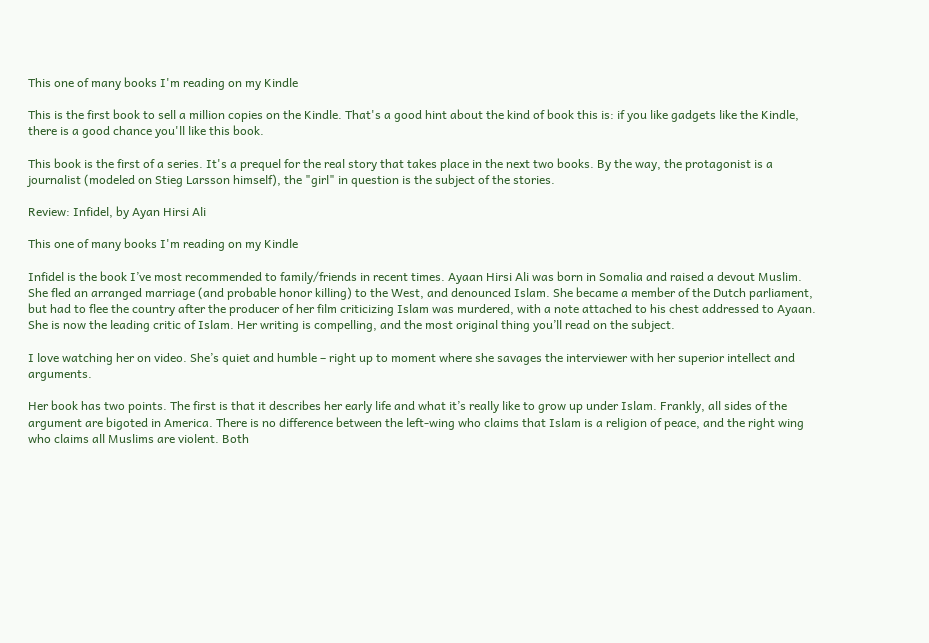This one of many books I'm reading on my Kindle

This is the first book to sell a million copies on the Kindle. That's a good hint about the kind of book this is: if you like gadgets like the Kindle, there is a good chance you'll like this book.

This book is the first of a series. It's a prequel for the real story that takes place in the next two books. By the way, the protagonist is a journalist (modeled on Stieg Larsson himself), the "girl" in question is the subject of the stories.

Review: Infidel, by Ayan Hirsi Ali

This one of many books I'm reading on my Kindle

Infidel is the book I’ve most recommended to family/friends in recent times. Ayaan Hirsi Ali was born in Somalia and raised a devout Muslim. She fled an arranged marriage (and probable honor killing) to the West, and denounced Islam. She became a member of the Dutch parliament, but had to flee the country after the producer of her film criticizing Islam was murdered, with a note attached to his chest addressed to Ayaan. She is now the leading critic of Islam. Her writing is compelling, and the most original thing you’ll read on the subject.

I love watching her on video. She’s quiet and humble – right up to moment where she savages the interviewer with her superior intellect and arguments.

Her book has two points. The first is that it describes her early life and what it’s really like to grow up under Islam. Frankly, all sides of the argument are bigoted in America. There is no difference between the left-wing who claims that Islam is a religion of peace, and the right wing who claims all Muslims are violent. Both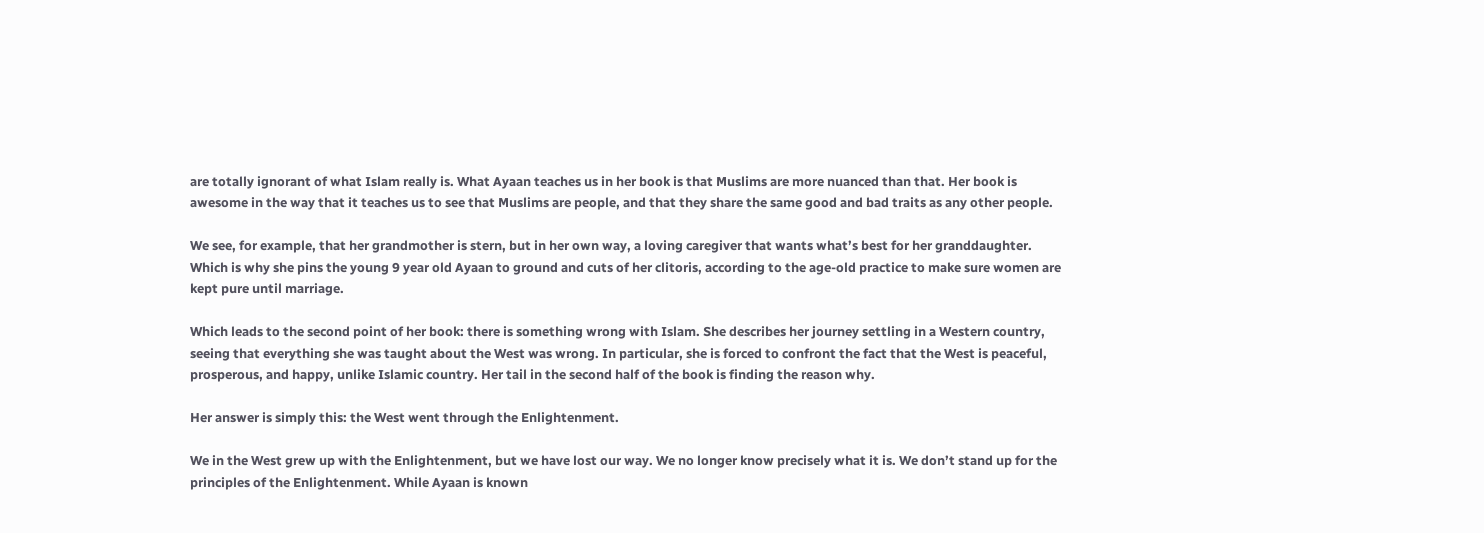are totally ignorant of what Islam really is. What Ayaan teaches us in her book is that Muslims are more nuanced than that. Her book is awesome in the way that it teaches us to see that Muslims are people, and that they share the same good and bad traits as any other people.

We see, for example, that her grandmother is stern, but in her own way, a loving caregiver that wants what’s best for her granddaughter. Which is why she pins the young 9 year old Ayaan to ground and cuts of her clitoris, according to the age-old practice to make sure women are kept pure until marriage.

Which leads to the second point of her book: there is something wrong with Islam. She describes her journey settling in a Western country, seeing that everything she was taught about the West was wrong. In particular, she is forced to confront the fact that the West is peaceful, prosperous, and happy, unlike Islamic country. Her tail in the second half of the book is finding the reason why.

Her answer is simply this: the West went through the Enlightenment.

We in the West grew up with the Enlightenment, but we have lost our way. We no longer know precisely what it is. We don’t stand up for the principles of the Enlightenment. While Ayaan is known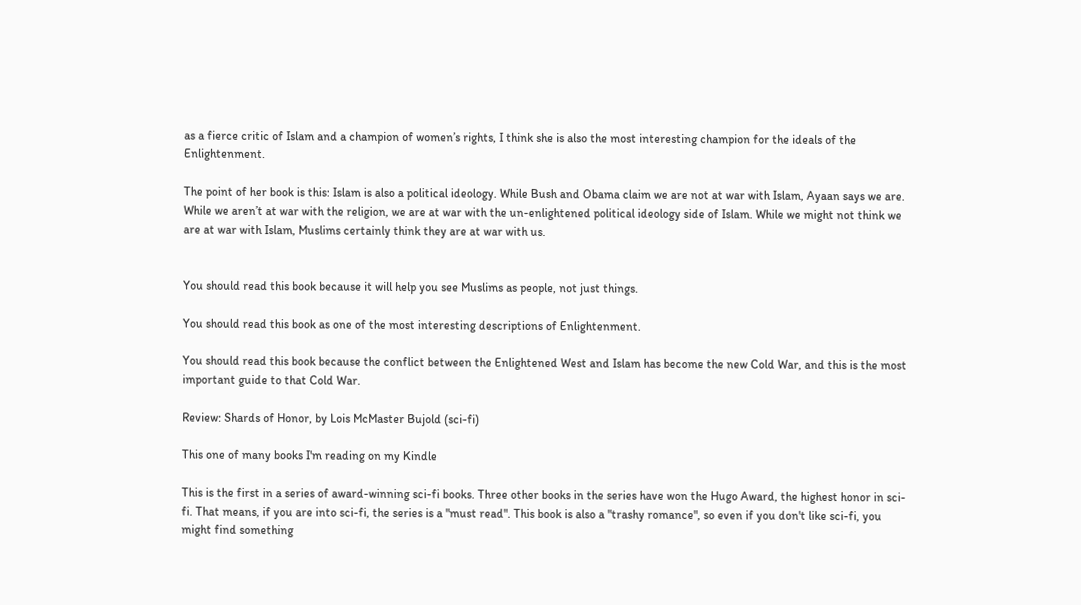as a fierce critic of Islam and a champion of women’s rights, I think she is also the most interesting champion for the ideals of the Enlightenment.

The point of her book is this: Islam is also a political ideology. While Bush and Obama claim we are not at war with Islam, Ayaan says we are. While we aren’t at war with the religion, we are at war with the un-enlightened political ideology side of Islam. While we might not think we are at war with Islam, Muslims certainly think they are at war with us.


You should read this book because it will help you see Muslims as people, not just things.

You should read this book as one of the most interesting descriptions of Enlightenment.

You should read this book because the conflict between the Enlightened West and Islam has become the new Cold War, and this is the most important guide to that Cold War.

Review: Shards of Honor, by Lois McMaster Bujold (sci-fi)

This one of many books I'm reading on my Kindle

This is the first in a series of award-winning sci-fi books. Three other books in the series have won the Hugo Award, the highest honor in sci-fi. That means, if you are into sci-fi, the series is a "must read". This book is also a "trashy romance", so even if you don't like sci-fi, you might find something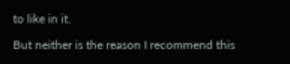to like in it.

But neither is the reason I recommend this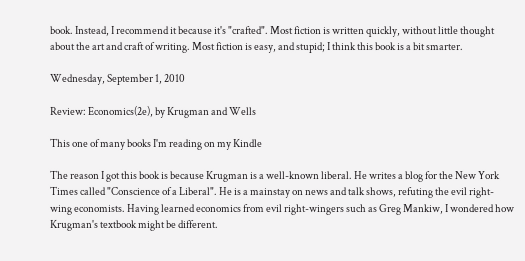book. Instead, I recommend it because it's "crafted". Most fiction is written quickly, without little thought about the art and craft of writing. Most fiction is easy, and stupid; I think this book is a bit smarter.

Wednesday, September 1, 2010

Review: Economics(2e), by Krugman and Wells

This one of many books I'm reading on my Kindle

The reason I got this book is because Krugman is a well-known liberal. He writes a blog for the New York Times called "Conscience of a Liberal". He is a mainstay on news and talk shows, refuting the evil right-wing economists. Having learned economics from evil right-wingers such as Greg Mankiw, I wondered how Krugman's textbook might be different.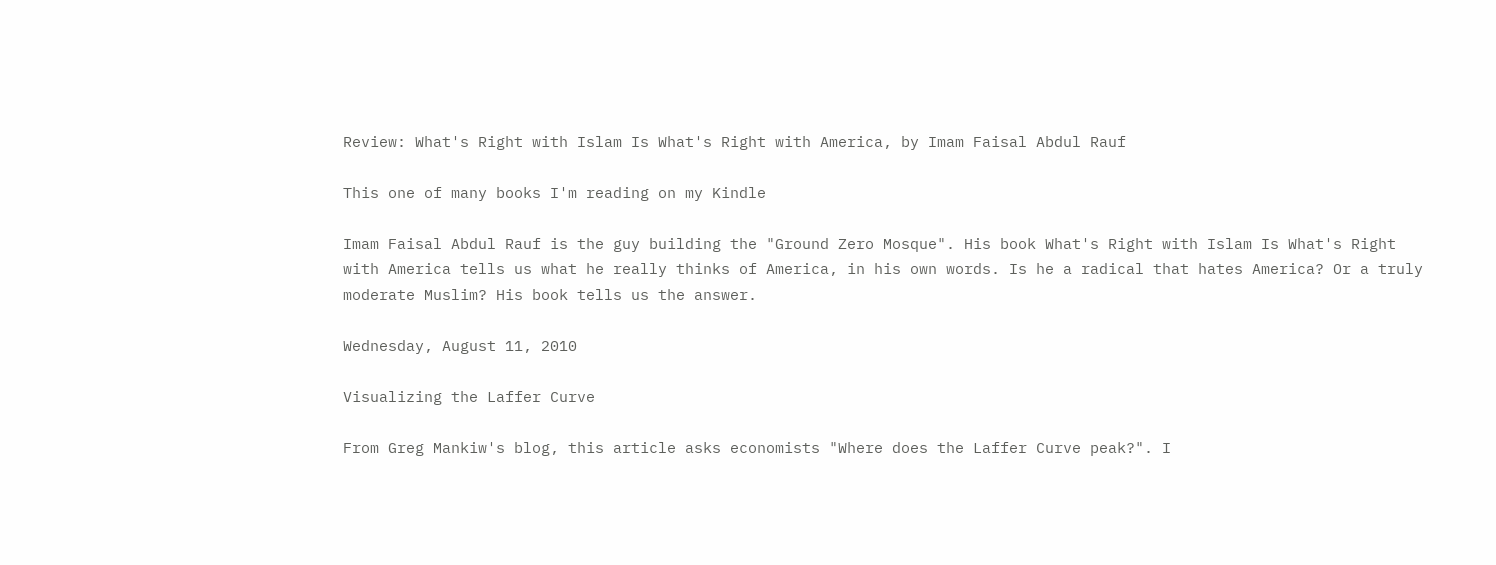Review: What's Right with Islam Is What's Right with America, by Imam Faisal Abdul Rauf

This one of many books I'm reading on my Kindle

Imam Faisal Abdul Rauf is the guy building the "Ground Zero Mosque". His book What's Right with Islam Is What's Right with America tells us what he really thinks of America, in his own words. Is he a radical that hates America? Or a truly moderate Muslim? His book tells us the answer.

Wednesday, August 11, 2010

Visualizing the Laffer Curve

From Greg Mankiw's blog, this article asks economists "Where does the Laffer Curve peak?". I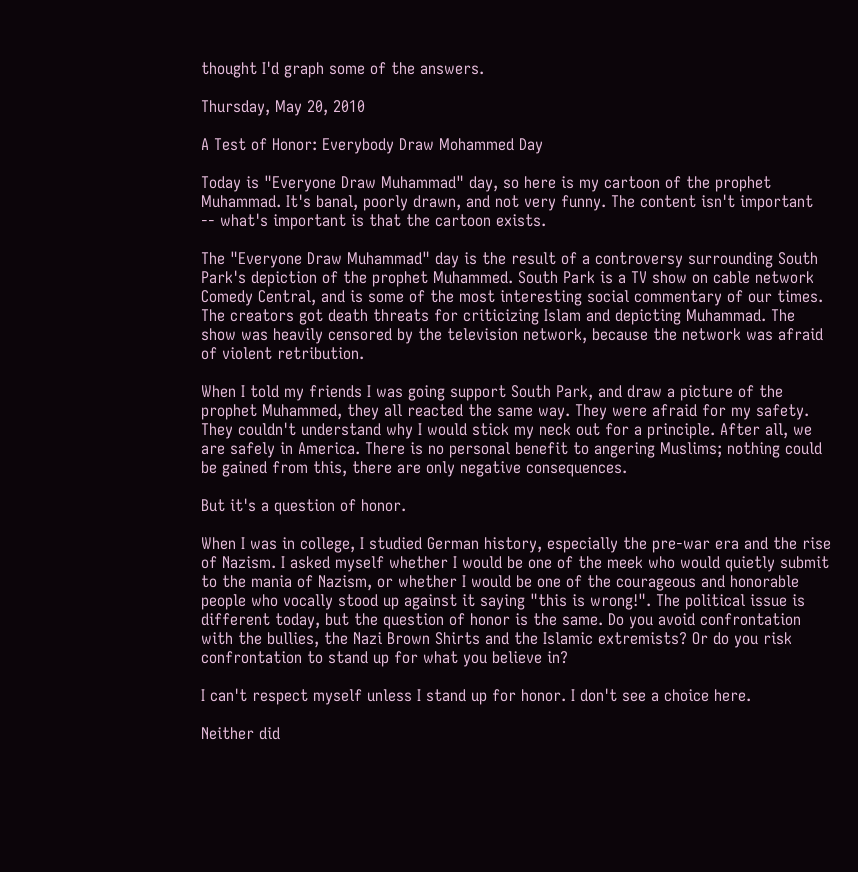thought I'd graph some of the answers.

Thursday, May 20, 2010

A Test of Honor: Everybody Draw Mohammed Day

Today is "Everyone Draw Muhammad" day, so here is my cartoon of the prophet Muhammad. It's banal, poorly drawn, and not very funny. The content isn't important -- what's important is that the cartoon exists.

The "Everyone Draw Muhammad" day is the result of a controversy surrounding South Park's depiction of the prophet Muhammed. South Park is a TV show on cable network Comedy Central, and is some of the most interesting social commentary of our times. The creators got death threats for criticizing Islam and depicting Muhammad. The show was heavily censored by the television network, because the network was afraid of violent retribution.

When I told my friends I was going support South Park, and draw a picture of the prophet Muhammed, they all reacted the same way. They were afraid for my safety. They couldn't understand why I would stick my neck out for a principle. After all, we are safely in America. There is no personal benefit to angering Muslims; nothing could be gained from this, there are only negative consequences.

But it's a question of honor.

When I was in college, I studied German history, especially the pre-war era and the rise of Nazism. I asked myself whether I would be one of the meek who would quietly submit to the mania of Nazism, or whether I would be one of the courageous and honorable people who vocally stood up against it saying "this is wrong!". The political issue is different today, but the question of honor is the same. Do you avoid confrontation with the bullies, the Nazi Brown Shirts and the Islamic extremists? Or do you risk confrontation to stand up for what you believe in?

I can't respect myself unless I stand up for honor. I don't see a choice here.

Neither did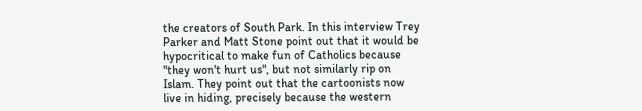the creators of South Park. In this interview Trey Parker and Matt Stone point out that it would be hypocritical to make fun of Catholics because "they won't hurt us", but not similarly rip on Islam. They point out that the cartoonists now live in hiding, precisely because the western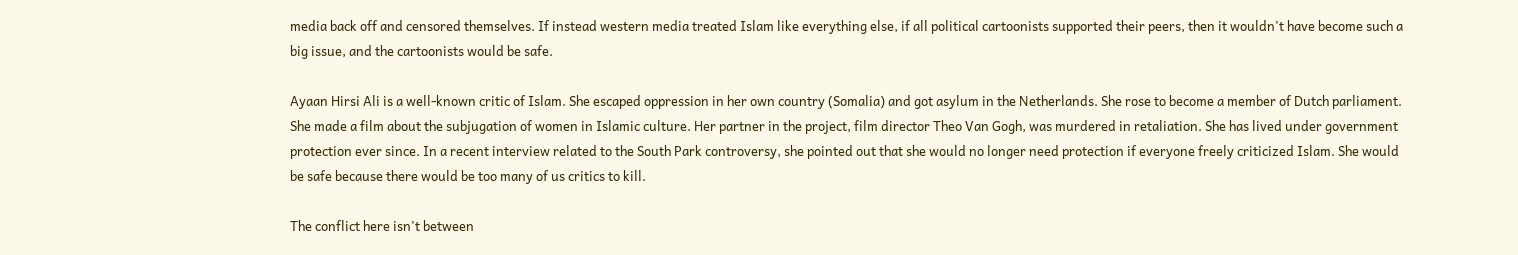media back off and censored themselves. If instead western media treated Islam like everything else, if all political cartoonists supported their peers, then it wouldn't have become such a big issue, and the cartoonists would be safe.

Ayaan Hirsi Ali is a well-known critic of Islam. She escaped oppression in her own country (Somalia) and got asylum in the Netherlands. She rose to become a member of Dutch parliament. She made a film about the subjugation of women in Islamic culture. Her partner in the project, film director Theo Van Gogh, was murdered in retaliation. She has lived under government protection ever since. In a recent interview related to the South Park controversy, she pointed out that she would no longer need protection if everyone freely criticized Islam. She would be safe because there would be too many of us critics to kill.

The conflict here isn't between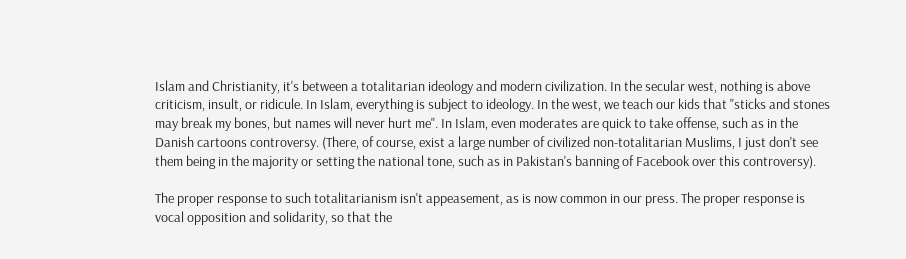Islam and Christianity, it's between a totalitarian ideology and modern civilization. In the secular west, nothing is above criticism, insult, or ridicule. In Islam, everything is subject to ideology. In the west, we teach our kids that "sticks and stones may break my bones, but names will never hurt me". In Islam, even moderates are quick to take offense, such as in the Danish cartoons controversy. (There, of course, exist a large number of civilized non-totalitarian Muslims, I just don't see them being in the majority or setting the national tone, such as in Pakistan's banning of Facebook over this controversy).

The proper response to such totalitarianism isn't appeasement, as is now common in our press. The proper response is vocal opposition and solidarity, so that the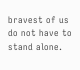bravest of us do not have to stand alone.